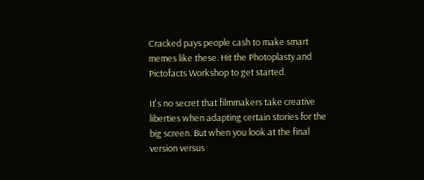Cracked pays people cash to make smart memes like these. Hit the Photoplasty and Pictofacts Workshop to get started.

It's no secret that filmmakers take creative liberties when adapting certain stories for the big screen. But when you look at the final version versus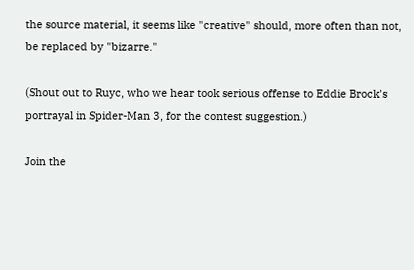the source material, it seems like "creative" should, more often than not, be replaced by "bizarre."

(Shout out to Ruyc, who we hear took serious offense to Eddie Brock's portrayal in Spider-Man 3, for the contest suggestion.)

Join the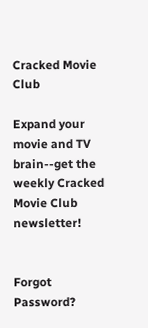Cracked Movie Club

Expand your movie and TV brain--get the weekly Cracked Movie Club newsletter!


Forgot Password?